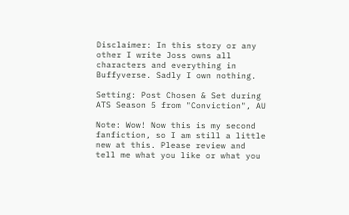Disclaimer: In this story or any other I write Joss owns all characters and everything in Buffyverse. Sadly I own nothing.

Setting: Post Chosen & Set during ATS Season 5 from "Conviction", AU

Note: Wow! Now this is my second fanfiction, so I am still a little new at this. Please review and tell me what you like or what you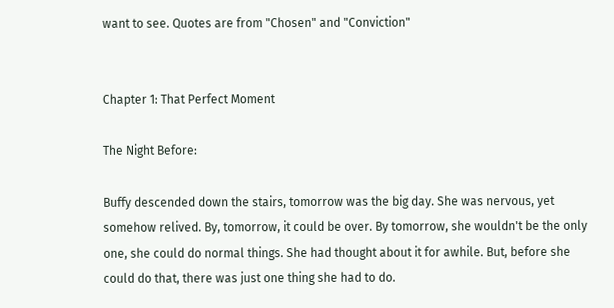want to see. Quotes are from "Chosen" and "Conviction"


Chapter 1: That Perfect Moment

The Night Before:

Buffy descended down the stairs, tomorrow was the big day. She was nervous, yet somehow relived. By, tomorrow, it could be over. By tomorrow, she wouldn't be the only one, she could do normal things. She had thought about it for awhile. But, before she could do that, there was just one thing she had to do.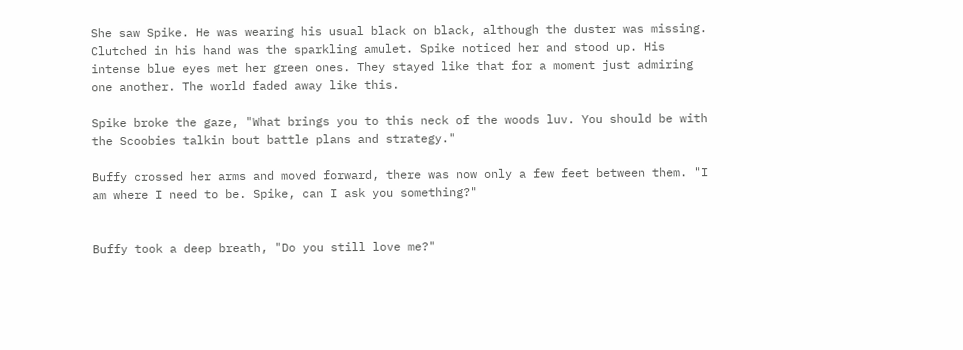She saw Spike. He was wearing his usual black on black, although the duster was missing. Clutched in his hand was the sparkling amulet. Spike noticed her and stood up. His intense blue eyes met her green ones. They stayed like that for a moment just admiring one another. The world faded away like this.

Spike broke the gaze, "What brings you to this neck of the woods luv. You should be with the Scoobies talkin bout battle plans and strategy."

Buffy crossed her arms and moved forward, there was now only a few feet between them. "I am where I need to be. Spike, can I ask you something?"


Buffy took a deep breath, "Do you still love me?"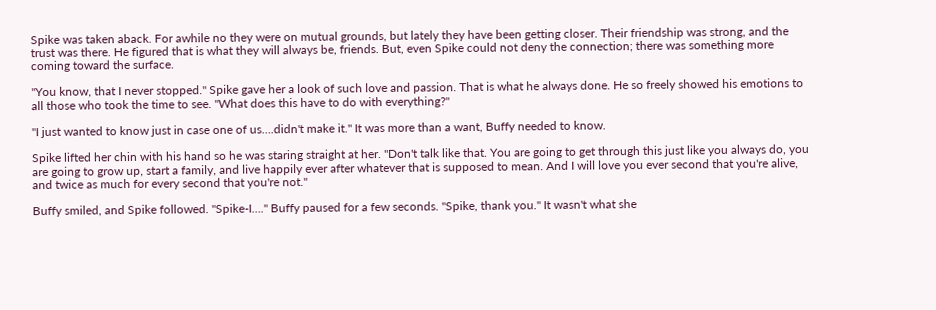Spike was taken aback. For awhile no they were on mutual grounds, but lately they have been getting closer. Their friendship was strong, and the trust was there. He figured that is what they will always be, friends. But, even Spike could not deny the connection; there was something more coming toward the surface.

"You know, that I never stopped." Spike gave her a look of such love and passion. That is what he always done. He so freely showed his emotions to all those who took the time to see. "What does this have to do with everything?"

"I just wanted to know just in case one of us….didn't make it." It was more than a want, Buffy needed to know.

Spike lifted her chin with his hand so he was staring straight at her. "Don't talk like that. You are going to get through this just like you always do, you are going to grow up, start a family, and live happily ever after whatever that is supposed to mean. And I will love you ever second that you're alive, and twice as much for every second that you're not."

Buffy smiled, and Spike followed. "Spike-I…." Buffy paused for a few seconds. "Spike, thank you." It wasn't what she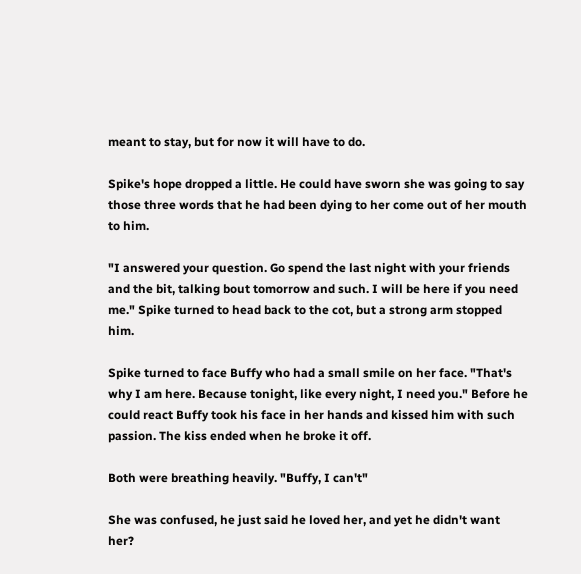meant to stay, but for now it will have to do.

Spike's hope dropped a little. He could have sworn she was going to say those three words that he had been dying to her come out of her mouth to him.

"I answered your question. Go spend the last night with your friends and the bit, talking bout tomorrow and such. I will be here if you need me." Spike turned to head back to the cot, but a strong arm stopped him.

Spike turned to face Buffy who had a small smile on her face. "That's why I am here. Because tonight, like every night, I need you." Before he could react Buffy took his face in her hands and kissed him with such passion. The kiss ended when he broke it off.

Both were breathing heavily. "Buffy, I can't"

She was confused, he just said he loved her, and yet he didn't want her?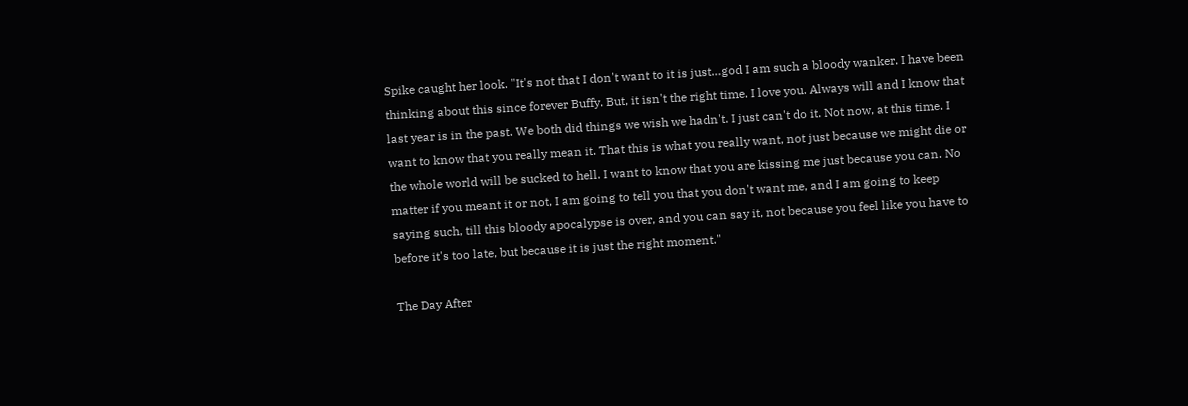Spike caught her look. "It's not that I don't want to it is just…god I am such a bloody wanker. I have been thinking about this since forever Buffy. But, it isn't the right time. I love you. Always will and I know that last year is in the past. We both did things we wish we hadn't. I just can't do it. Not now, at this time. I want to know that you really mean it. That this is what you really want, not just because we might die or the whole world will be sucked to hell. I want to know that you are kissing me just because you can. No matter if you meant it or not, I am going to tell you that you don't want me, and I am going to keep saying such, till this bloody apocalypse is over, and you can say it, not because you feel like you have to before it's too late, but because it is just the right moment."

The Day After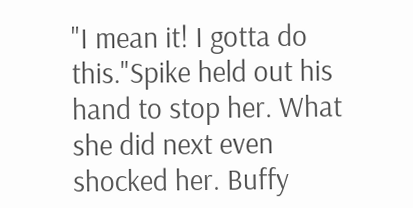"I mean it! I gotta do this."Spike held out his hand to stop her. What she did next even shocked her. Buffy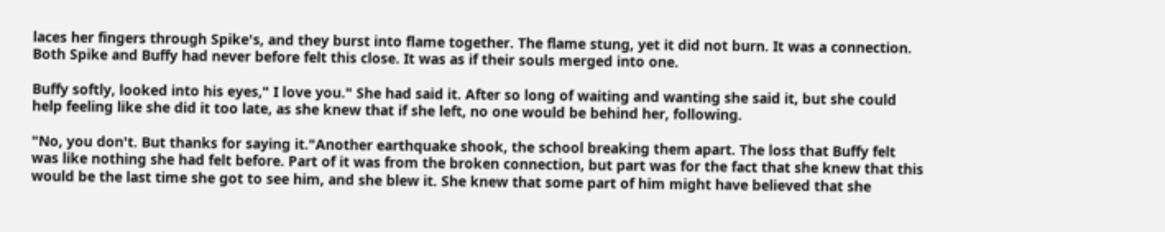laces her fingers through Spike's, and they burst into flame together. The flame stung, yet it did not burn. It was a connection. Both Spike and Buffy had never before felt this close. It was as if their souls merged into one.

Buffy softly, looked into his eyes," I love you." She had said it. After so long of waiting and wanting she said it, but she could help feeling like she did it too late, as she knew that if she left, no one would be behind her, following.

"No, you don't. But thanks for saying it."Another earthquake shook, the school breaking them apart. The loss that Buffy felt was like nothing she had felt before. Part of it was from the broken connection, but part was for the fact that she knew that this would be the last time she got to see him, and she blew it. She knew that some part of him might have believed that she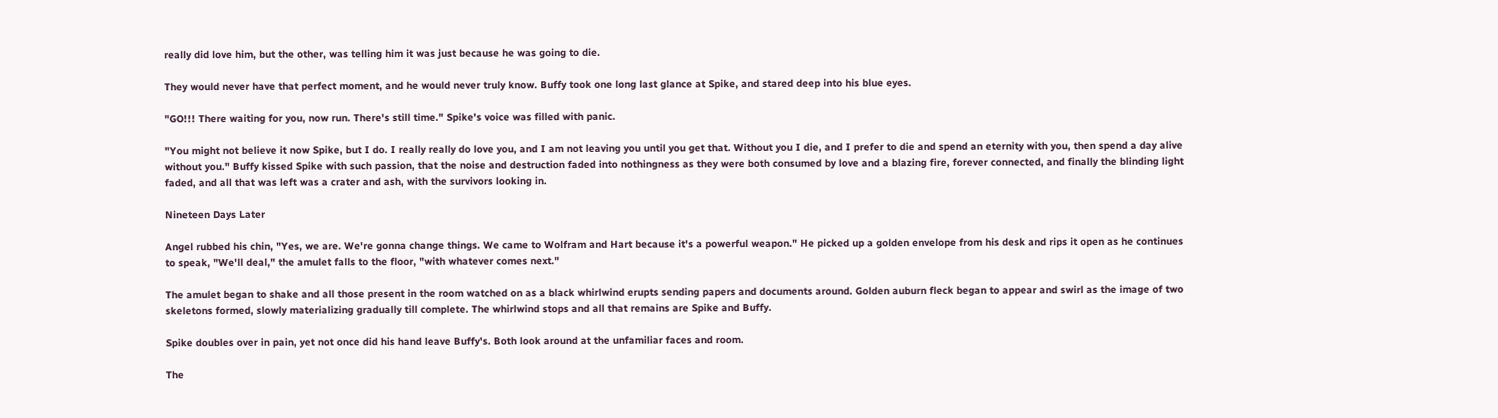really did love him, but the other, was telling him it was just because he was going to die.

They would never have that perfect moment, and he would never truly know. Buffy took one long last glance at Spike, and stared deep into his blue eyes.

"GO!!! There waiting for you, now run. There's still time." Spike's voice was filled with panic.

"You might not believe it now Spike, but I do. I really really do love you, and I am not leaving you until you get that. Without you I die, and I prefer to die and spend an eternity with you, then spend a day alive without you." Buffy kissed Spike with such passion, that the noise and destruction faded into nothingness as they were both consumed by love and a blazing fire, forever connected, and finally the blinding light faded, and all that was left was a crater and ash, with the survivors looking in.

Nineteen Days Later

Angel rubbed his chin, "Yes, we are. We're gonna change things. We came to Wolfram and Hart because it's a powerful weapon." He picked up a golden envelope from his desk and rips it open as he continues to speak, "We'll deal," the amulet falls to the floor, "with whatever comes next."

The amulet began to shake and all those present in the room watched on as a black whirlwind erupts sending papers and documents around. Golden auburn fleck began to appear and swirl as the image of two skeletons formed, slowly materializing gradually till complete. The whirlwind stops and all that remains are Spike and Buffy.

Spike doubles over in pain, yet not once did his hand leave Buffy's. Both look around at the unfamiliar faces and room.

The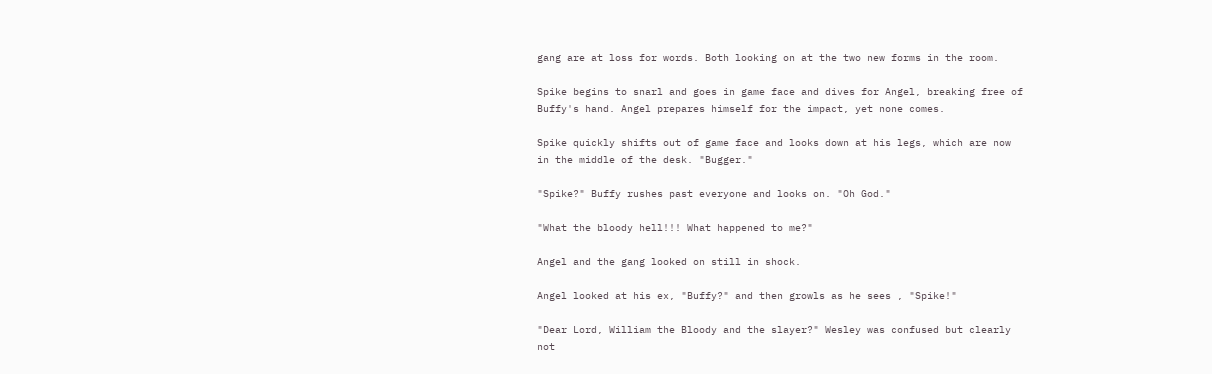gang are at loss for words. Both looking on at the two new forms in the room.

Spike begins to snarl and goes in game face and dives for Angel, breaking free of Buffy's hand. Angel prepares himself for the impact, yet none comes.

Spike quickly shifts out of game face and looks down at his legs, which are now in the middle of the desk. "Bugger."

"Spike?" Buffy rushes past everyone and looks on. "Oh God."

"What the bloody hell!!! What happened to me?"

Angel and the gang looked on still in shock.

Angel looked at his ex, "Buffy?" and then growls as he sees , "Spike!"

"Dear Lord, William the Bloody and the slayer?" Wesley was confused but clearly not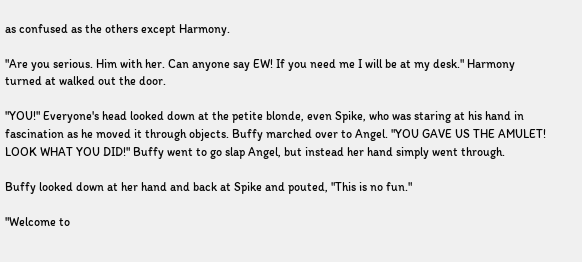as confused as the others except Harmony.

"Are you serious. Him with her. Can anyone say EW! If you need me I will be at my desk." Harmony turned at walked out the door.

"YOU!" Everyone's head looked down at the petite blonde, even Spike, who was staring at his hand in fascination as he moved it through objects. Buffy marched over to Angel. "YOU GAVE US THE AMULET! LOOK WHAT YOU DID!" Buffy went to go slap Angel, but instead her hand simply went through.

Buffy looked down at her hand and back at Spike and pouted, "This is no fun."

"Welcome to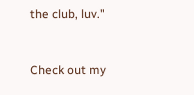the club, luv."


Check out my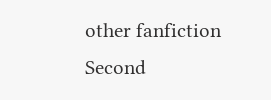other fanfiction Second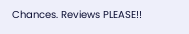Chances. Reviews PLEASE!!